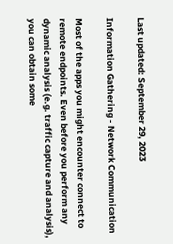Last updated: September 29, 2023

Information Gathering - Network Communication

Most of the apps you might encounter connect to remote endpoints. Even before you perform any dynamic analysis (e.g. traffic capture and analysis), you can obtain some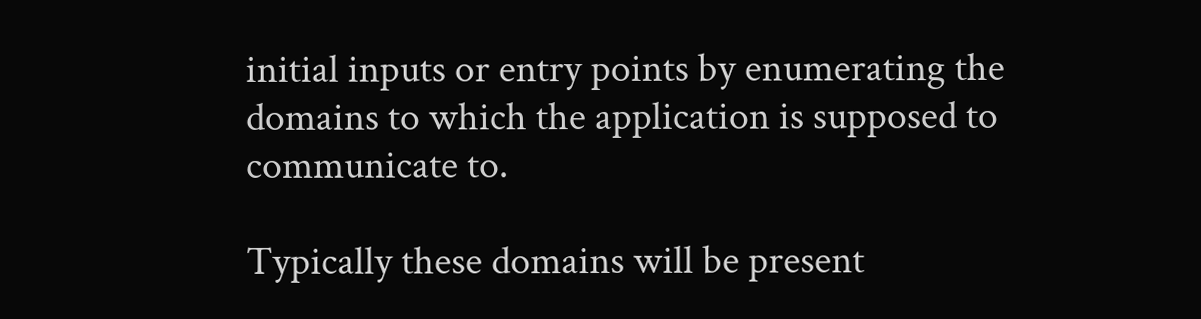initial inputs or entry points by enumerating the domains to which the application is supposed to communicate to.

Typically these domains will be present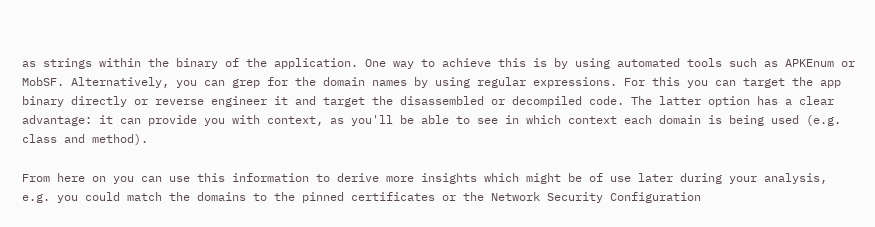as strings within the binary of the application. One way to achieve this is by using automated tools such as APKEnum or MobSF. Alternatively, you can grep for the domain names by using regular expressions. For this you can target the app binary directly or reverse engineer it and target the disassembled or decompiled code. The latter option has a clear advantage: it can provide you with context, as you'll be able to see in which context each domain is being used (e.g. class and method).

From here on you can use this information to derive more insights which might be of use later during your analysis, e.g. you could match the domains to the pinned certificates or the Network Security Configuration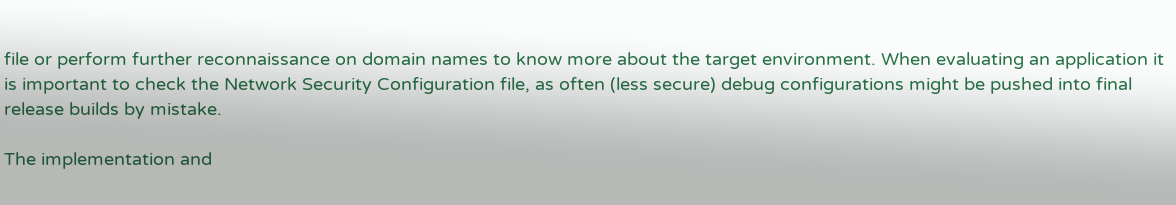file or perform further reconnaissance on domain names to know more about the target environment. When evaluating an application it is important to check the Network Security Configuration file, as often (less secure) debug configurations might be pushed into final release builds by mistake.

The implementation and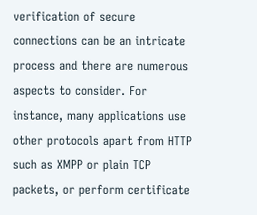verification of secure connections can be an intricate process and there are numerous aspects to consider. For instance, many applications use other protocols apart from HTTP such as XMPP or plain TCP packets, or perform certificate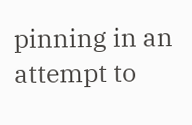pinning in an attempt to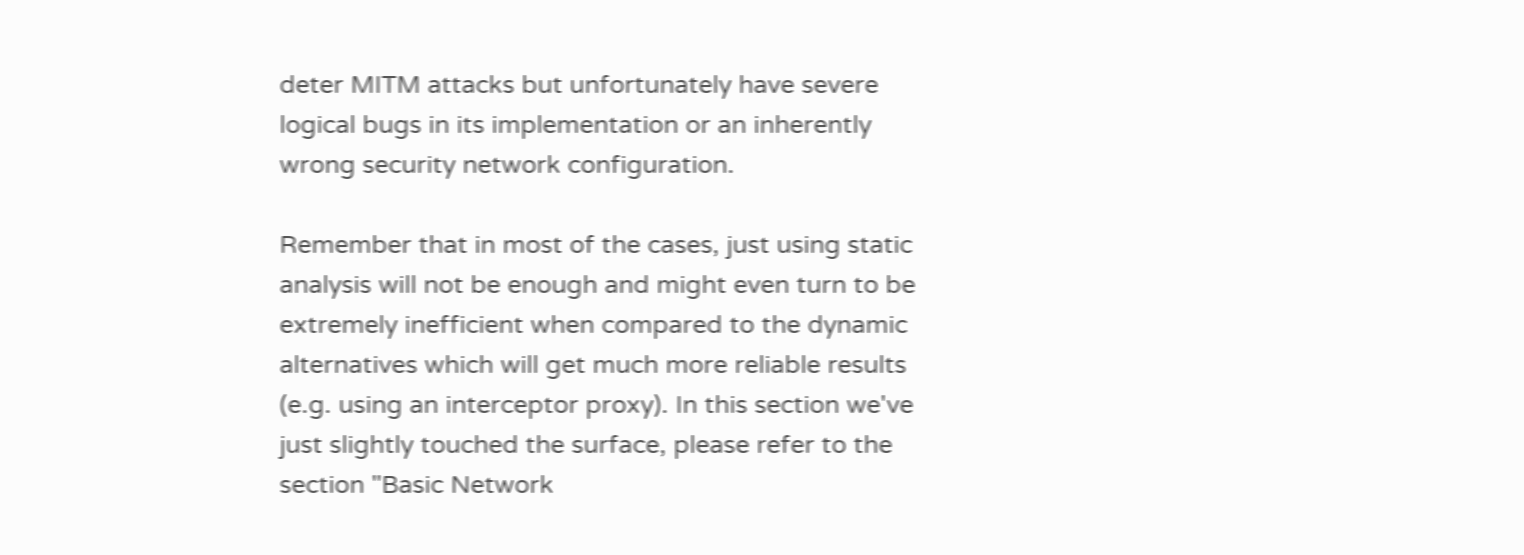deter MITM attacks but unfortunately have severe logical bugs in its implementation or an inherently wrong security network configuration.

Remember that in most of the cases, just using static analysis will not be enough and might even turn to be extremely inefficient when compared to the dynamic alternatives which will get much more reliable results (e.g. using an interceptor proxy). In this section we've just slightly touched the surface, please refer to the section "Basic Network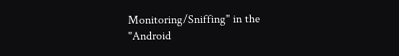Monitoring/Sniffing" in the "Android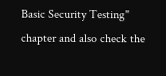Basic Security Testing" chapter and also check the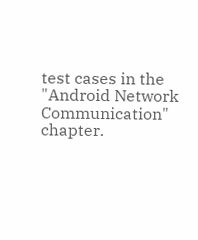test cases in the "Android Network Communication" chapter.